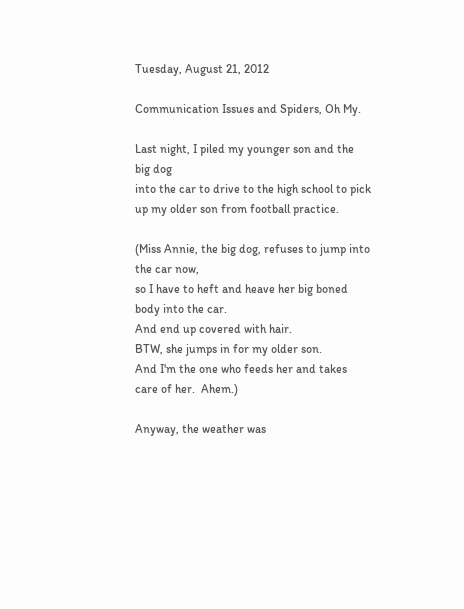Tuesday, August 21, 2012

Communication Issues and Spiders, Oh My.

Last night, I piled my younger son and the big dog
into the car to drive to the high school to pick up my older son from football practice.

(Miss Annie, the big dog, refuses to jump into the car now,
so I have to heft and heave her big boned body into the car.
And end up covered with hair.
BTW, she jumps in for my older son.
And I'm the one who feeds her and takes care of her.  Ahem.)

Anyway, the weather was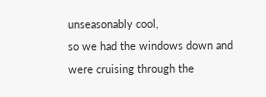unseasonably cool,
so we had the windows down and were cruising through the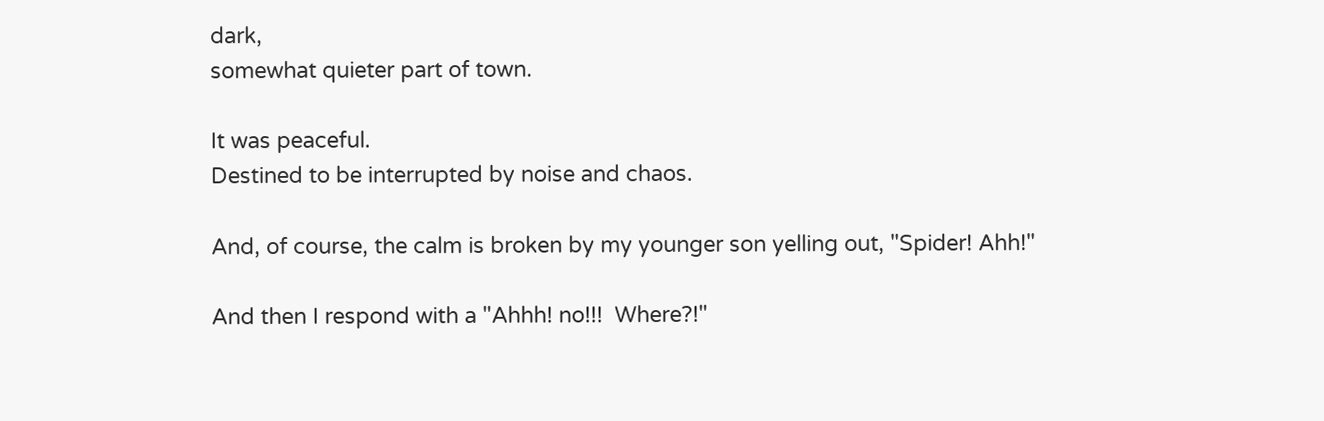dark,
somewhat quieter part of town.

It was peaceful.
Destined to be interrupted by noise and chaos.

And, of course, the calm is broken by my younger son yelling out, "Spider! Ahh!"

And then I respond with a "Ahhh! no!!!  Where?!"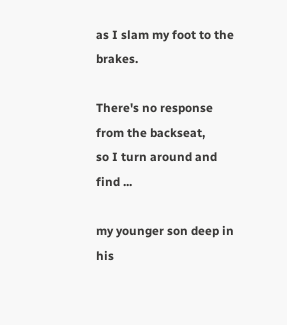as I slam my foot to the brakes.

There's no response from the backseat,
so I turn around and find ...

my younger son deep in his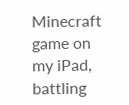Minecraft game on my iPad,
battling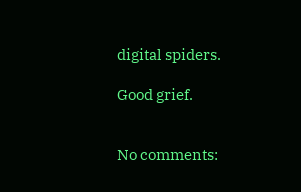digital spiders.

Good grief.


No comments: